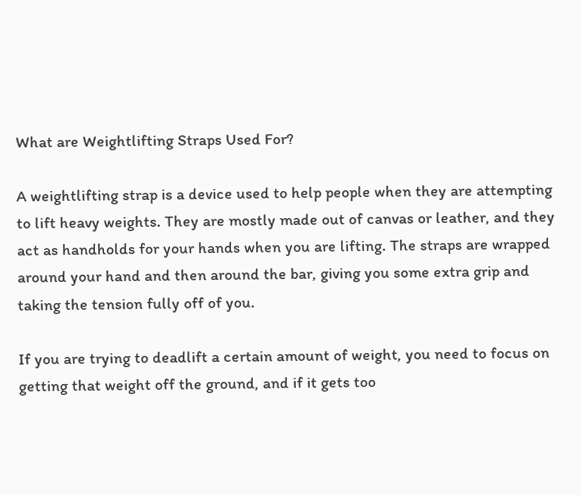What are Weightlifting Straps Used For?

A weightlifting strap is a device used to help people when they are attempting to lift heavy weights. They are mostly made out of canvas or leather, and they act as handholds for your hands when you are lifting. The straps are wrapped around your hand and then around the bar, giving you some extra grip and taking the tension fully off of you.

If you are trying to deadlift a certain amount of weight, you need to focus on getting that weight off the ground, and if it gets too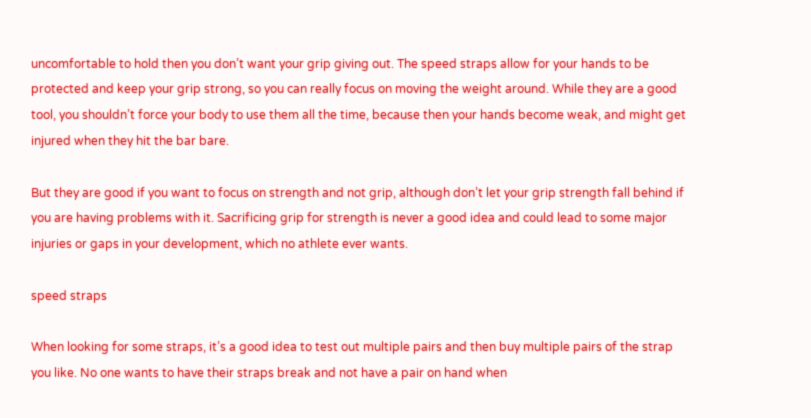uncomfortable to hold then you don’t want your grip giving out. The speed straps allow for your hands to be protected and keep your grip strong, so you can really focus on moving the weight around. While they are a good tool, you shouldn’t force your body to use them all the time, because then your hands become weak, and might get injured when they hit the bar bare.

But they are good if you want to focus on strength and not grip, although don’t let your grip strength fall behind if you are having problems with it. Sacrificing grip for strength is never a good idea and could lead to some major injuries or gaps in your development, which no athlete ever wants.

speed straps

When looking for some straps, it’s a good idea to test out multiple pairs and then buy multiple pairs of the strap you like. No one wants to have their straps break and not have a pair on hand when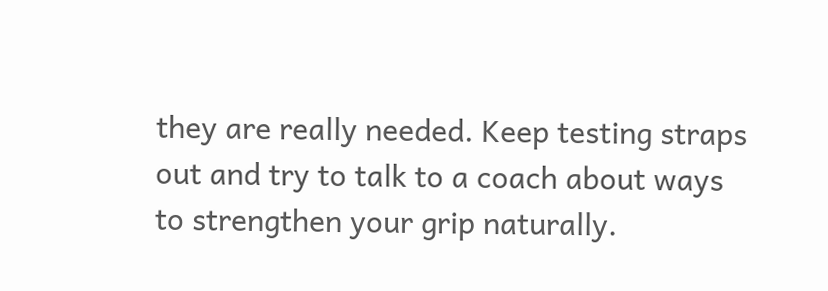they are really needed. Keep testing straps out and try to talk to a coach about ways to strengthen your grip naturally.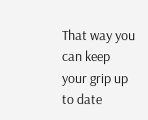That way you can keep your grip up to date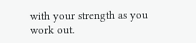with your strength as you work out.